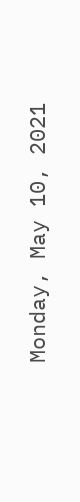Monday, May 10, 2021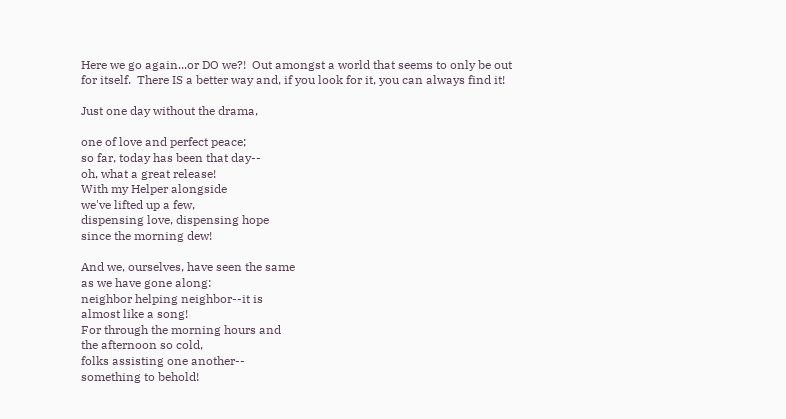Here we go again...or DO we?!  Out amongst a world that seems to only be out for itself.  There IS a better way and, if you look for it, you can always find it!

Just one day without the drama,

one of love and perfect peace;
so far, today has been that day--
oh, what a great release!
With my Helper alongside
we've lifted up a few,
dispensing love, dispensing hope
since the morning dew!

And we, ourselves, have seen the same
as we have gone along:
neighbor helping neighbor--it is
almost like a song!
For through the morning hours and
the afternoon so cold,
folks assisting one another--
something to behold!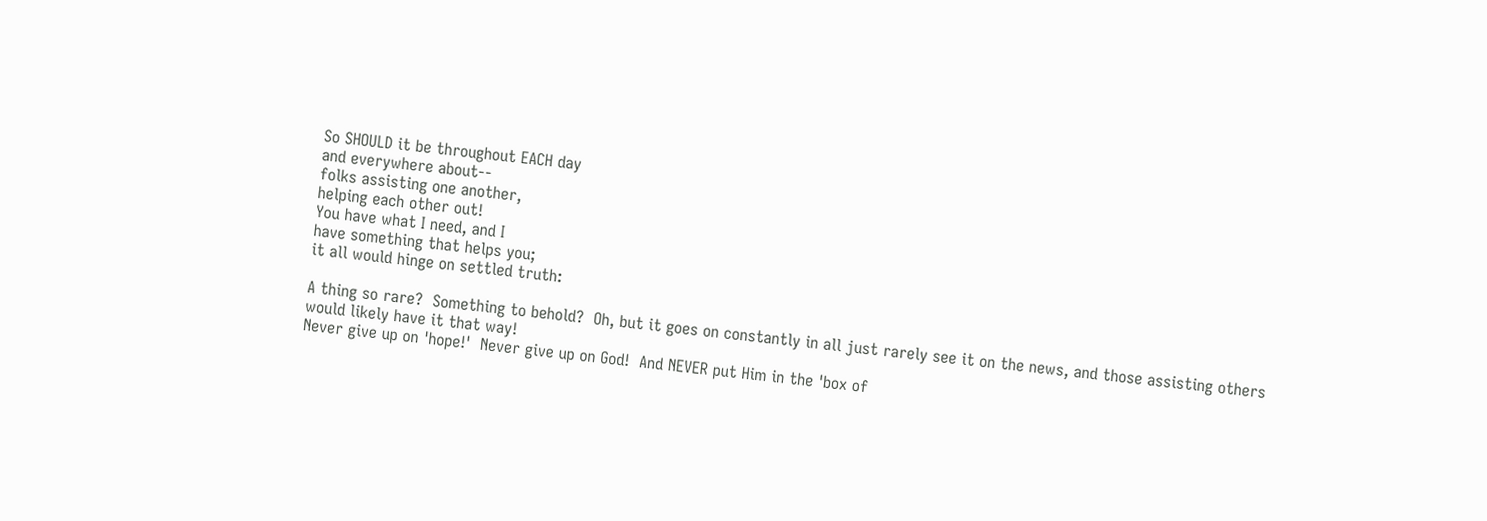So SHOULD it be throughout EACH day
and everywhere about--
folks assisting one another,
helping each other out!
You have what I need, and I
have something that helps you;
it all would hinge on settled truth:

A thing so rare?  Something to behold?  Oh, but it goes on constantly in all just rarely see it on the news, and those assisting others would likely have it that way!
Never give up on 'hope!'  Never give up on God!  And NEVER put Him in the 'box of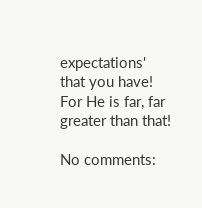expectations' that you have!  For He is far, far greater than that!

No comments: